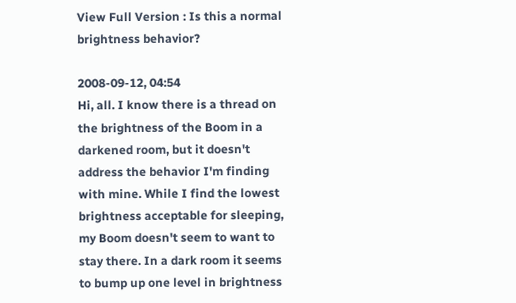View Full Version : Is this a normal brightness behavior?

2008-09-12, 04:54
Hi, all. I know there is a thread on the brightness of the Boom in a darkened room, but it doesn't address the behavior I'm finding with mine. While I find the lowest brightness acceptable for sleeping, my Boom doesn't seem to want to stay there. In a dark room it seems to bump up one level in brightness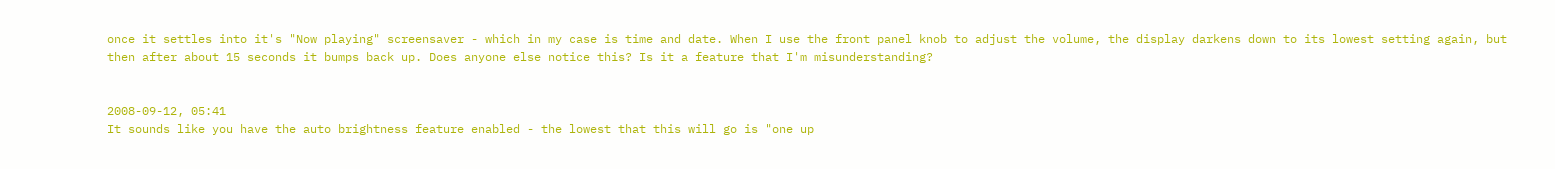once it settles into it's "Now playing" screensaver - which in my case is time and date. When I use the front panel knob to adjust the volume, the display darkens down to its lowest setting again, but then after about 15 seconds it bumps back up. Does anyone else notice this? Is it a feature that I'm misunderstanding?


2008-09-12, 05:41
It sounds like you have the auto brightness feature enabled - the lowest that this will go is "one up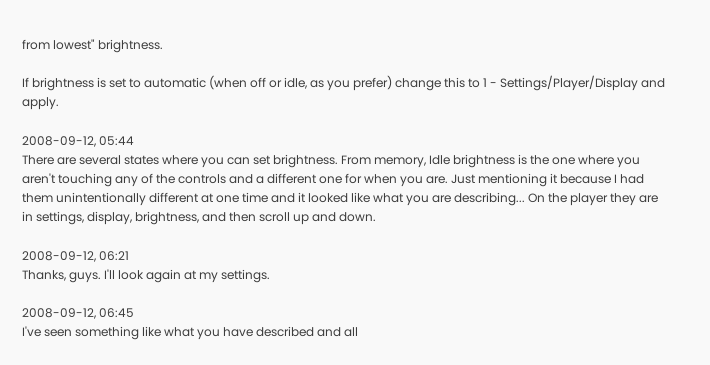from lowest" brightness.

If brightness is set to automatic (when off or idle, as you prefer) change this to 1 - Settings/Player/Display and apply.

2008-09-12, 05:44
There are several states where you can set brightness. From memory, Idle brightness is the one where you aren't touching any of the controls and a different one for when you are. Just mentioning it because I had them unintentionally different at one time and it looked like what you are describing... On the player they are in settings, display, brightness, and then scroll up and down.

2008-09-12, 06:21
Thanks, guys. I'll look again at my settings.

2008-09-12, 06:45
I've seen something like what you have described and all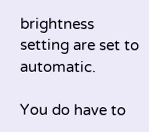brightness setting are set to automatic.

You do have to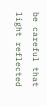be careful that light reflected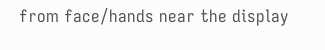from face/hands near the display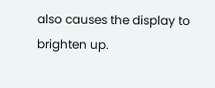also causes the display to brighten up.